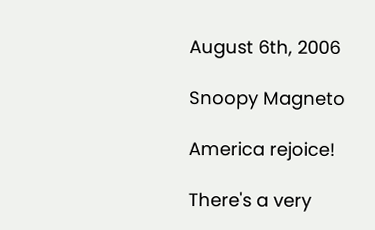August 6th, 2006

Snoopy Magneto

America rejoice!

There's a very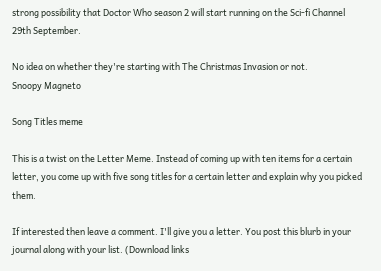strong possibility that Doctor Who season 2 will start running on the Sci-fi Channel 29th September.

No idea on whether they're starting with The Christmas Invasion or not.
Snoopy Magneto

Song Titles meme

This is a twist on the Letter Meme. Instead of coming up with ten items for a certain letter, you come up with five song titles for a certain letter and explain why you picked them.

If interested then leave a comment. I'll give you a letter. You post this blurb in your journal along with your list. (Download links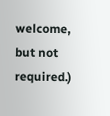welcome, but not required.)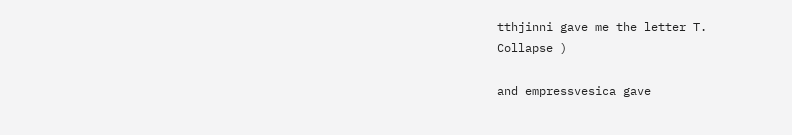tthjinni gave me the letter T.
Collapse )

and empressvesica gave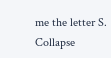me the letter S.
Collapse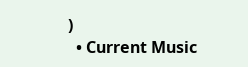)
  • Current Music